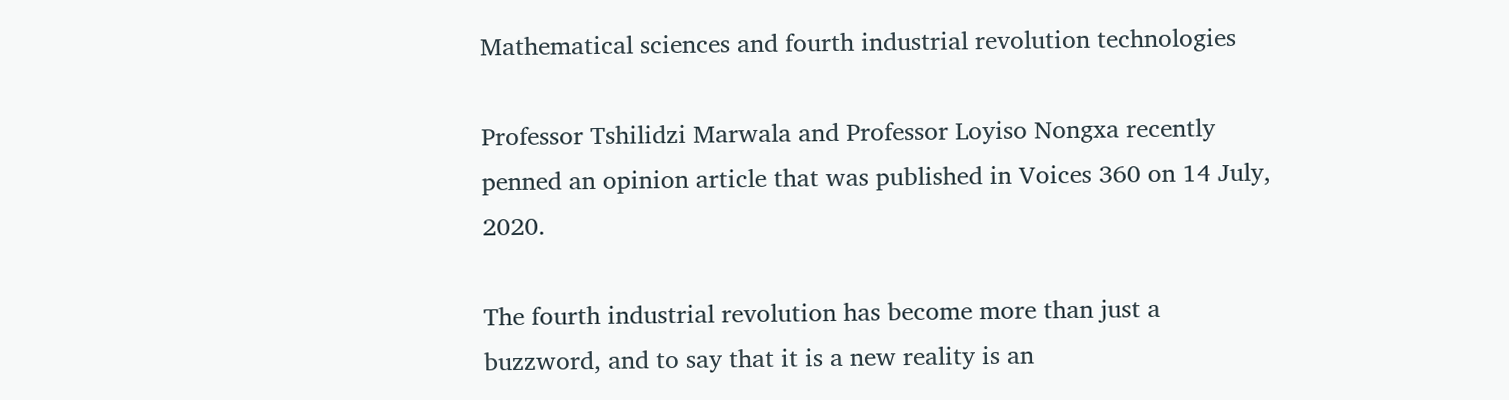Mathematical sciences and fourth industrial revolution technologies

Professor Tshilidzi Marwala and Professor Loyiso Nongxa recently penned an opinion article that was published in Voices 360 on 14 July, 2020.

The fourth industrial revolution has become more than just a buzzword, and to say that it is a new reality is an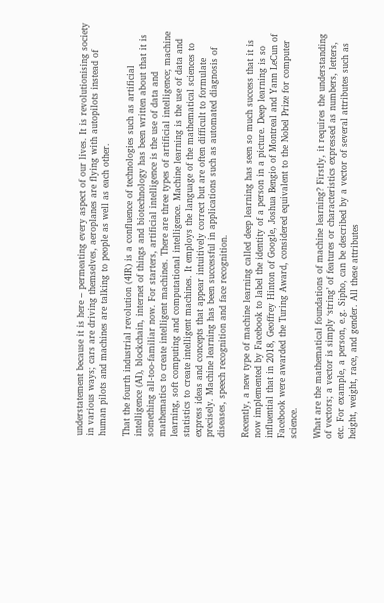understatement because it is here – permeating every aspect of our lives. It is revolutionising society in various ways; cars are driving themselves, aeroplanes are flying with autopilots instead of human pilots and machines are talking to people as well as each other.

That the fourth industrial revolution (4IR) is a confluence of technologies such as artificial intelligence (AI), blockchain, internet of things and biotechnology has been written about that it is something all-too-familiar now. For starters, artificial intelligence is the use of data and mathematics to create intelligent machines. There are three types of artificial intelligence; machine learning, soft computing and computational intelligence. Machine learning is the use of data and statistics to create intelligent machines. It employs the language of the mathematical sciences to express ideas and concepts that appear intuitively correct but are often difficult to formulate precisely. Machine learning has been successful in applications such as automated diagnosis of diseases, speech recognition and face recognition.

Recently, a new type of machine learning called deep learning has seen so much success that it is now implemented by Facebook to label the identity of a person in a picture. Deep learning is so influential that in 2018, Geoffrey Hinton of Google, Joshua Bengio of Montreal and Yann LeCun of Facebook were awarded the Turing Award, considered equivalent to the Nobel Prize for computer science.

What are the mathematical foundations of machine learning? Firstly, it requires the understanding of vectors; a vector is simply ‘string’ of features or characteristics expressed as numbers, letters, etc. For example, a person, e.g. Sipho, can be described by a vector of several attributes such as height, weight, race, and gender. All these attributes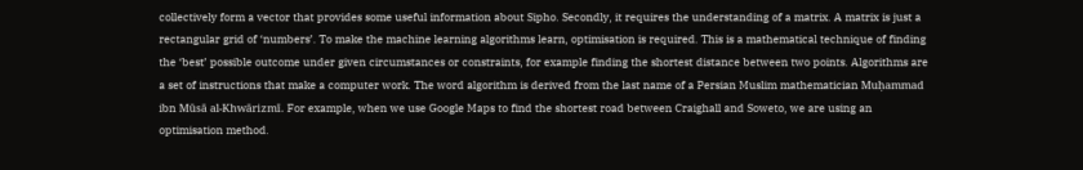collectively form a vector that provides some useful information about Sipho. Secondly, it requires the understanding of a matrix. A matrix is just a rectangular grid of ‘numbers’. To make the machine learning algorithms learn, optimisation is required. This is a mathematical technique of finding the ‘best’ possible outcome under given circumstances or constraints, for example finding the shortest distance between two points. Algorithms are a set of instructions that make a computer work. The word algorithm is derived from the last name of a Persian Muslim mathematician Muḥammad ibn Mūsā al-Khwārizmī. For example, when we use Google Maps to find the shortest road between Craighall and Soweto, we are using an optimisation method.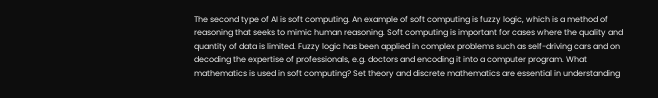The second type of AI is soft computing. An example of soft computing is fuzzy logic, which is a method of reasoning that seeks to mimic human reasoning. Soft computing is important for cases where the quality and quantity of data is limited. Fuzzy logic has been applied in complex problems such as self-driving cars and on decoding the expertise of professionals, e.g. doctors and encoding it into a computer program. What mathematics is used in soft computing? Set theory and discrete mathematics are essential in understanding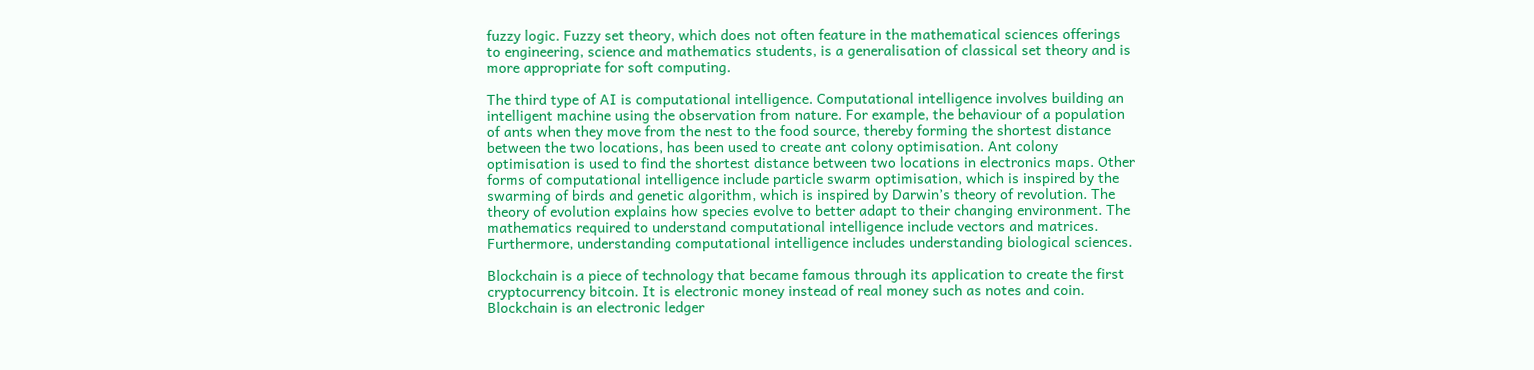fuzzy logic. Fuzzy set theory, which does not often feature in the mathematical sciences offerings to engineering, science and mathematics students, is a generalisation of classical set theory and is more appropriate for soft computing.

The third type of AI is computational intelligence. Computational intelligence involves building an intelligent machine using the observation from nature. For example, the behaviour of a population of ants when they move from the nest to the food source, thereby forming the shortest distance between the two locations, has been used to create ant colony optimisation. Ant colony optimisation is used to find the shortest distance between two locations in electronics maps. Other forms of computational intelligence include particle swarm optimisation, which is inspired by the swarming of birds and genetic algorithm, which is inspired by Darwin’s theory of revolution. The theory of evolution explains how species evolve to better adapt to their changing environment. The mathematics required to understand computational intelligence include vectors and matrices. Furthermore, understanding computational intelligence includes understanding biological sciences.

Blockchain is a piece of technology that became famous through its application to create the first cryptocurrency bitcoin. It is electronic money instead of real money such as notes and coin. Blockchain is an electronic ledger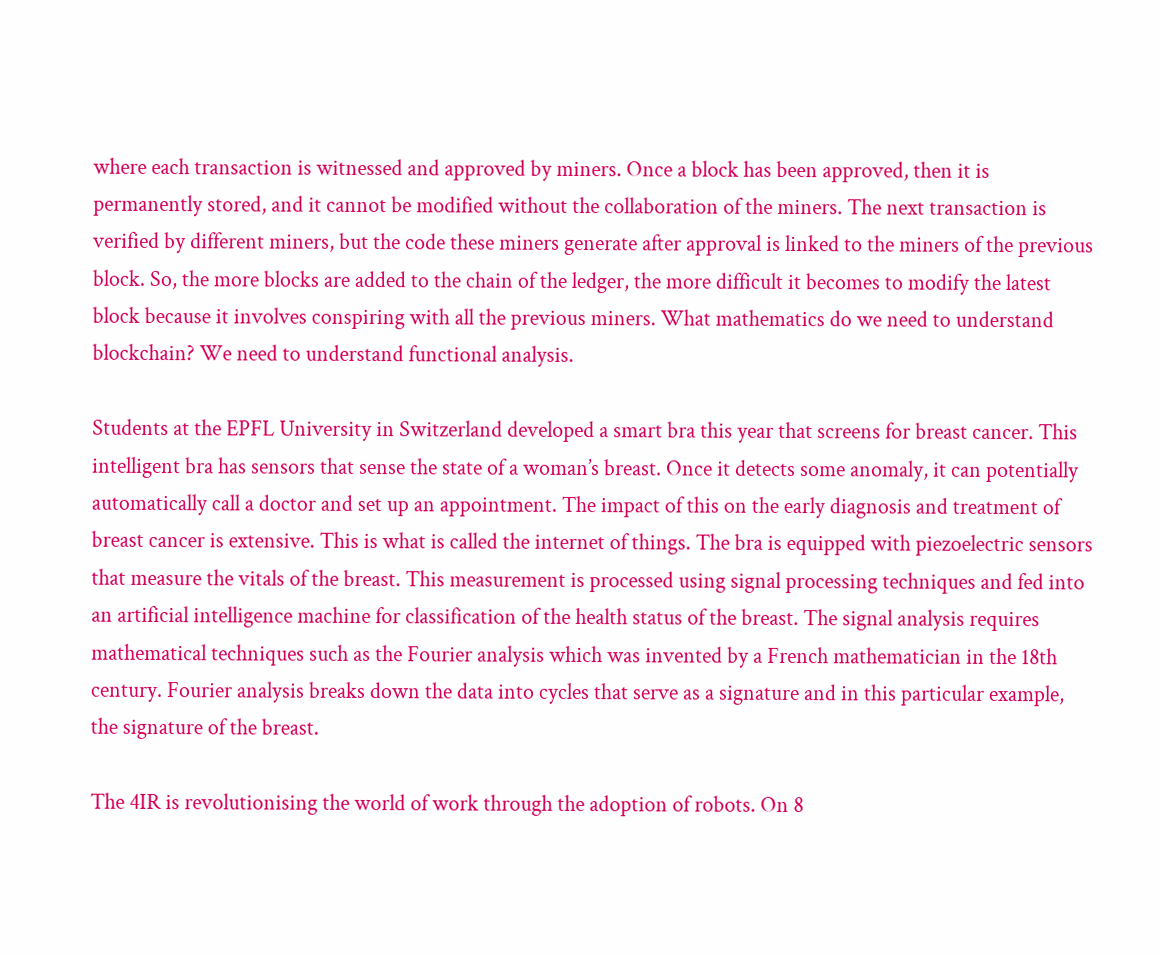where each transaction is witnessed and approved by miners. Once a block has been approved, then it is permanently stored, and it cannot be modified without the collaboration of the miners. The next transaction is verified by different miners, but the code these miners generate after approval is linked to the miners of the previous block. So, the more blocks are added to the chain of the ledger, the more difficult it becomes to modify the latest block because it involves conspiring with all the previous miners. What mathematics do we need to understand blockchain? We need to understand functional analysis.

Students at the EPFL University in Switzerland developed a smart bra this year that screens for breast cancer. This intelligent bra has sensors that sense the state of a woman’s breast. Once it detects some anomaly, it can potentially automatically call a doctor and set up an appointment. The impact of this on the early diagnosis and treatment of breast cancer is extensive. This is what is called the internet of things. The bra is equipped with piezoelectric sensors that measure the vitals of the breast. This measurement is processed using signal processing techniques and fed into an artificial intelligence machine for classification of the health status of the breast. The signal analysis requires mathematical techniques such as the Fourier analysis which was invented by a French mathematician in the 18th century. Fourier analysis breaks down the data into cycles that serve as a signature and in this particular example, the signature of the breast.

The 4IR is revolutionising the world of work through the adoption of robots. On 8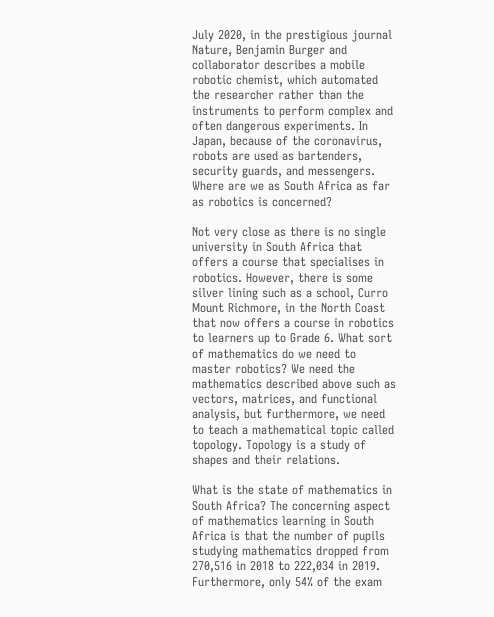July 2020, in the prestigious journal Nature, Benjamin Burger and collaborator describes a mobile robotic chemist, which automated the researcher rather than the instruments to perform complex and often dangerous experiments. In Japan, because of the coronavirus, robots are used as bartenders, security guards, and messengers. Where are we as South Africa as far as robotics is concerned?

Not very close as there is no single university in South Africa that offers a course that specialises in robotics. However, there is some silver lining such as a school, Curro Mount Richmore, in the North Coast that now offers a course in robotics to learners up to Grade 6. What sort of mathematics do we need to master robotics? We need the mathematics described above such as vectors, matrices, and functional analysis, but furthermore, we need to teach a mathematical topic called topology. Topology is a study of shapes and their relations.

What is the state of mathematics in South Africa? The concerning aspect of mathematics learning in South Africa is that the number of pupils studying mathematics dropped from 270,516 in 2018 to 222,034 in 2019. Furthermore, only 54% of the exam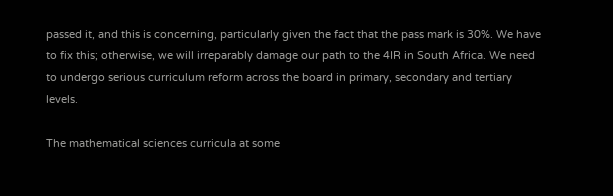passed it, and this is concerning, particularly given the fact that the pass mark is 30%. We have to fix this; otherwise, we will irreparably damage our path to the 4IR in South Africa. We need to undergo serious curriculum reform across the board in primary, secondary and tertiary levels.

The mathematical sciences curricula at some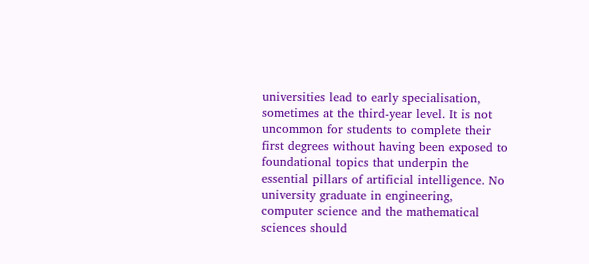universities lead to early specialisation, sometimes at the third-year level. It is not uncommon for students to complete their first degrees without having been exposed to foundational topics that underpin the essential pillars of artificial intelligence. No university graduate in engineering, computer science and the mathematical sciences should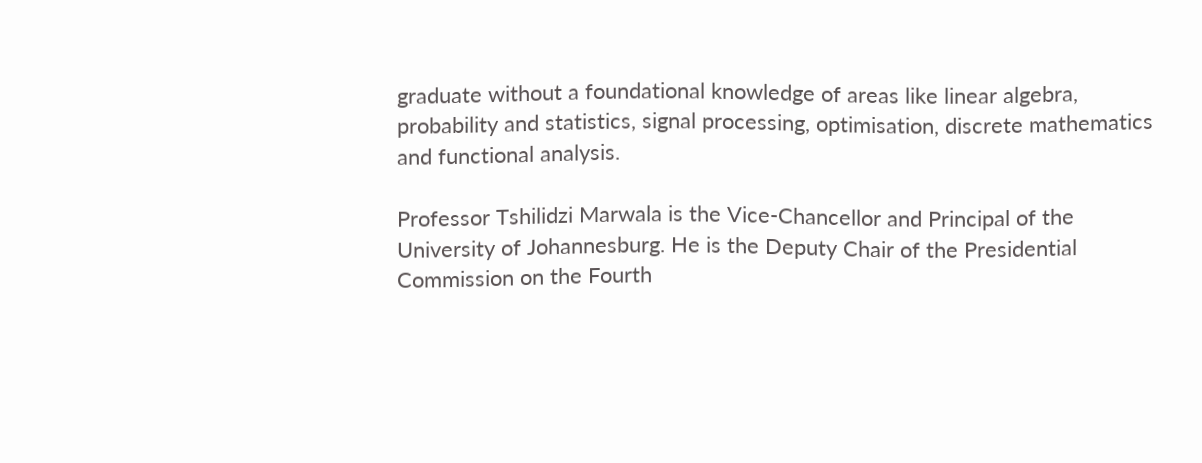graduate without a foundational knowledge of areas like linear algebra, probability and statistics, signal processing, optimisation, discrete mathematics and functional analysis.

Professor Tshilidzi Marwala is the Vice-Chancellor and Principal of the University of Johannesburg. He is the Deputy Chair of the Presidential Commission on the Fourth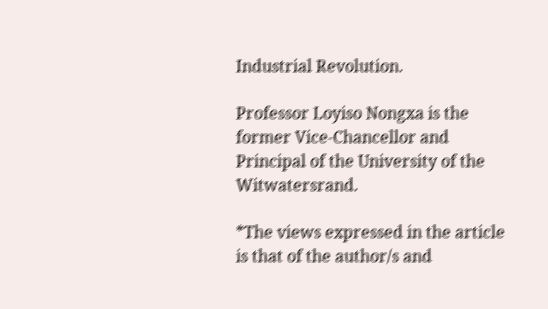Industrial Revolution.

Professor Loyiso Nongxa is the former Vice-Chancellor and Principal of the University of the Witwatersrand.

*The views expressed in the article is that of the author/s and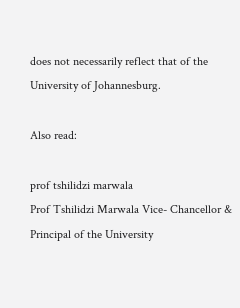does not necessarily reflect that of the University of Johannesburg.

Also read:

prof tshilidzi marwala
Prof Tshilidzi Marwala Vice- Chancellor & Principal of the University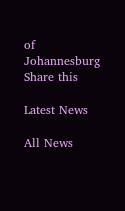of Johannesburg
Share this

Latest News

All News